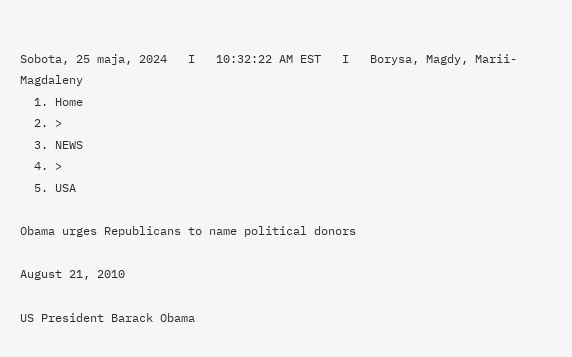Sobota, 25 maja, 2024   I   10:32:22 AM EST   I   Borysa, Magdy, Marii-Magdaleny
  1. Home
  2. >
  3. NEWS
  4. >
  5. USA

Obama urges Republicans to name political donors

August 21, 2010

US President Barack Obama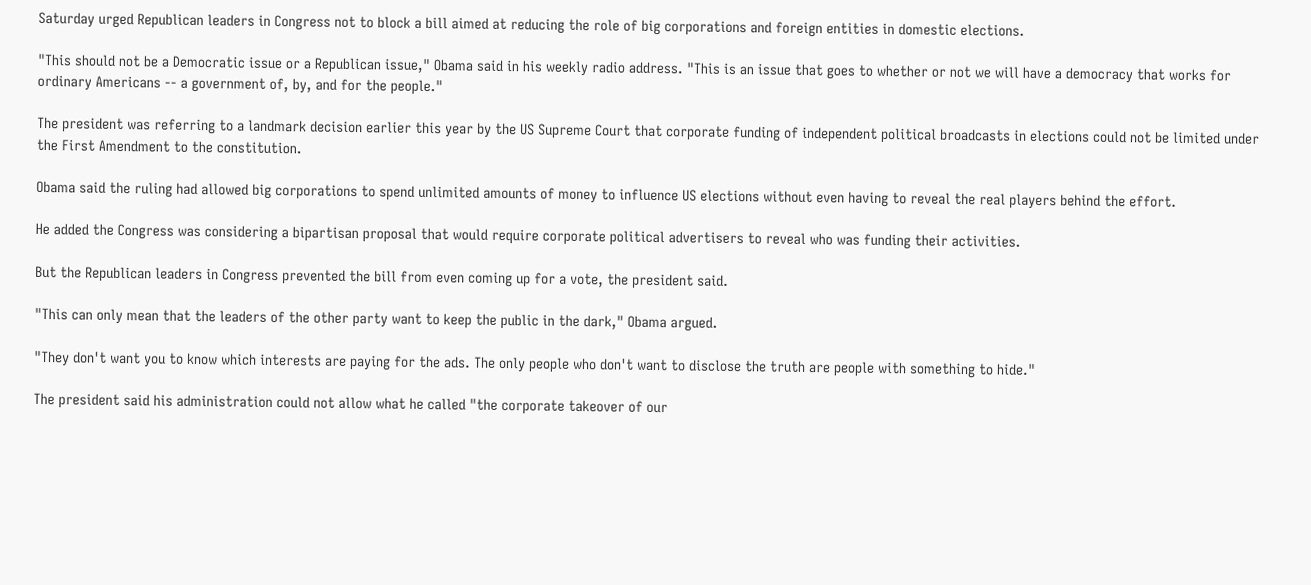Saturday urged Republican leaders in Congress not to block a bill aimed at reducing the role of big corporations and foreign entities in domestic elections.

"This should not be a Democratic issue or a Republican issue," Obama said in his weekly radio address. "This is an issue that goes to whether or not we will have a democracy that works for ordinary Americans -- a government of, by, and for the people."

The president was referring to a landmark decision earlier this year by the US Supreme Court that corporate funding of independent political broadcasts in elections could not be limited under the First Amendment to the constitution.

Obama said the ruling had allowed big corporations to spend unlimited amounts of money to influence US elections without even having to reveal the real players behind the effort.

He added the Congress was considering a bipartisan proposal that would require corporate political advertisers to reveal who was funding their activities.

But the Republican leaders in Congress prevented the bill from even coming up for a vote, the president said.

"This can only mean that the leaders of the other party want to keep the public in the dark," Obama argued.

"They don't want you to know which interests are paying for the ads. The only people who don't want to disclose the truth are people with something to hide."

The president said his administration could not allow what he called "the corporate takeover of our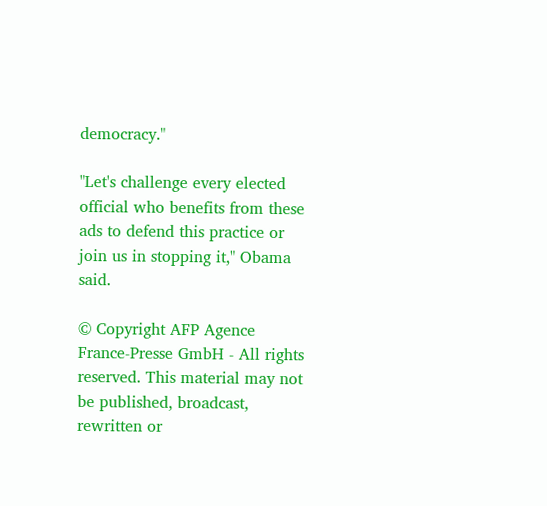democracy."

"Let's challenge every elected official who benefits from these ads to defend this practice or join us in stopping it," Obama said.

© Copyright AFP Agence France-Presse GmbH - All rights reserved. This material may not be published, broadcast, rewritten or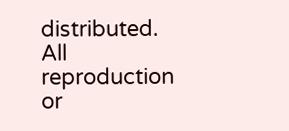distributed. All reproduction or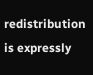redistribution is expressly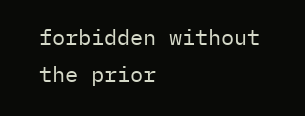forbidden without the prior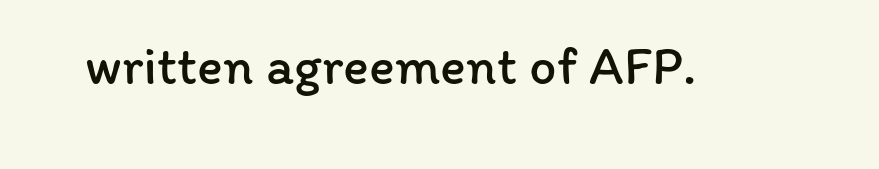written agreement of AFP.